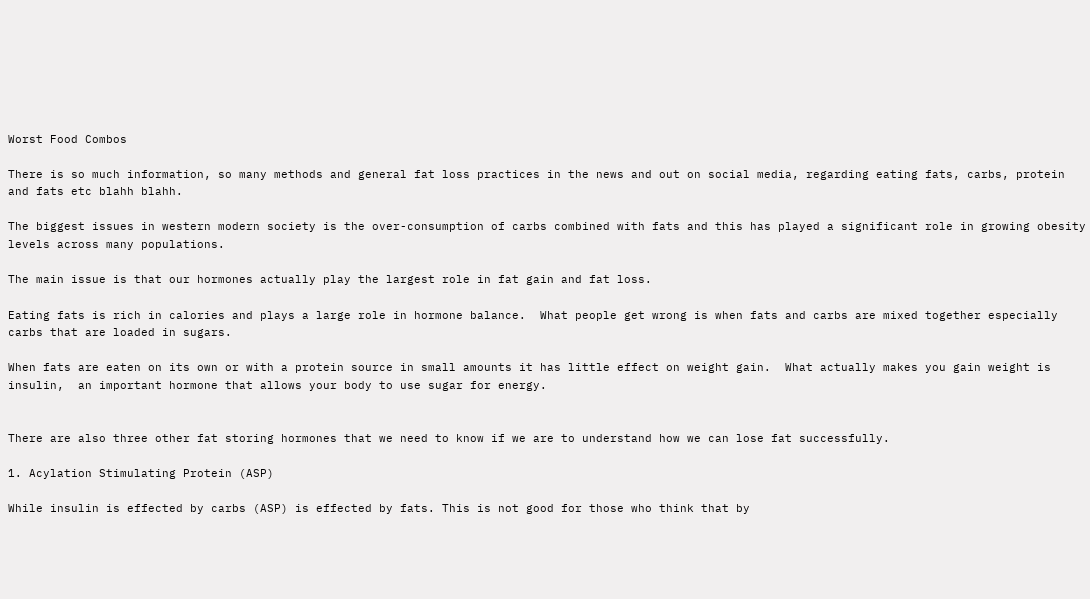Worst Food Combos

There is so much information, so many methods and general fat loss practices in the news and out on social media, regarding eating fats, carbs, protein and fats etc blahh blahh.

The biggest issues in western modern society is the over-consumption of carbs combined with fats and this has played a significant role in growing obesity levels across many populations.

The main issue is that our hormones actually play the largest role in fat gain and fat loss.

Eating fats is rich in calories and plays a large role in hormone balance.  What people get wrong is when fats and carbs are mixed together especially carbs that are loaded in sugars.

When fats are eaten on its own or with a protein source in small amounts it has little effect on weight gain.  What actually makes you gain weight is insulin,  an important hormone that allows your body to use sugar for energy.


There are also three other fat storing hormones that we need to know if we are to understand how we can lose fat successfully.

1. Acylation Stimulating Protein (ASP)

While insulin is effected by carbs (ASP) is effected by fats. This is not good for those who think that by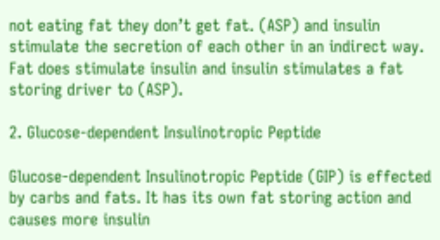not eating fat they don’t get fat. (ASP) and insulin stimulate the secretion of each other in an indirect way. Fat does stimulate insulin and insulin stimulates a fat storing driver to (ASP).

2. Glucose-dependent Insulinotropic Peptide

Glucose-dependent Insulinotropic Peptide (GIP) is effected by carbs and fats. It has its own fat storing action and causes more insulin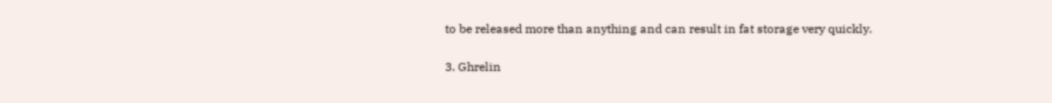to be released more than anything and can result in fat storage very quickly.

3. Ghrelin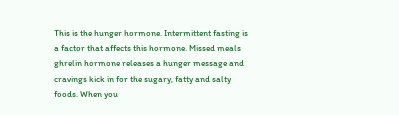This is the hunger hormone. Intermittent fasting is a factor that affects this hormone. Missed meals ghrelin hormone releases a hunger message and cravings kick in for the sugary, fatty and salty foods. When you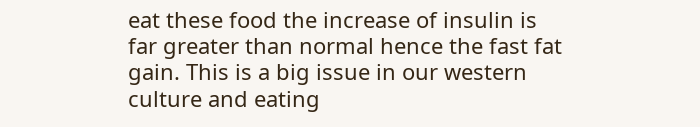eat these food the increase of insulin is far greater than normal hence the fast fat gain. This is a big issue in our western culture and eating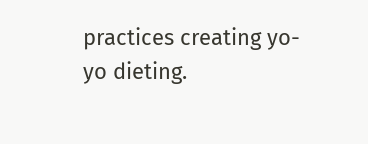practices creating yo-yo dieting.